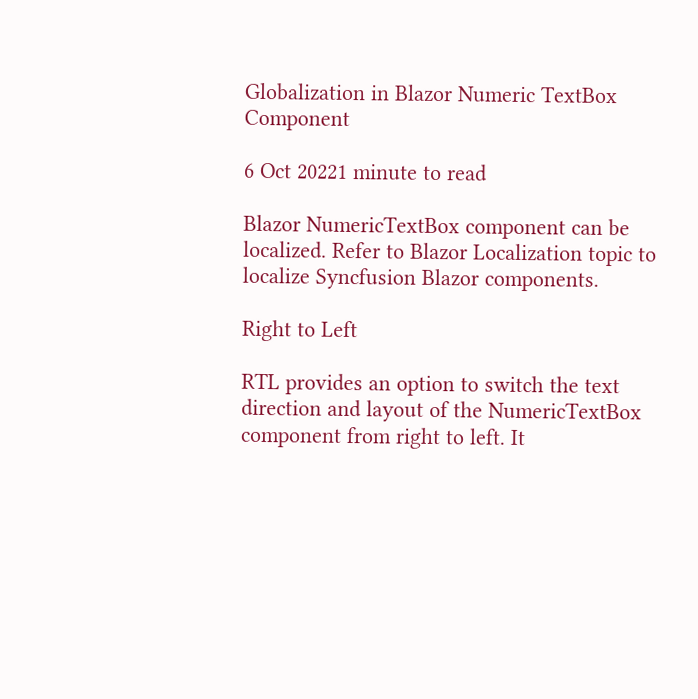Globalization in Blazor Numeric TextBox Component

6 Oct 20221 minute to read

Blazor NumericTextBox component can be localized. Refer to Blazor Localization topic to localize Syncfusion Blazor components.

Right to Left

RTL provides an option to switch the text direction and layout of the NumericTextBox component from right to left. It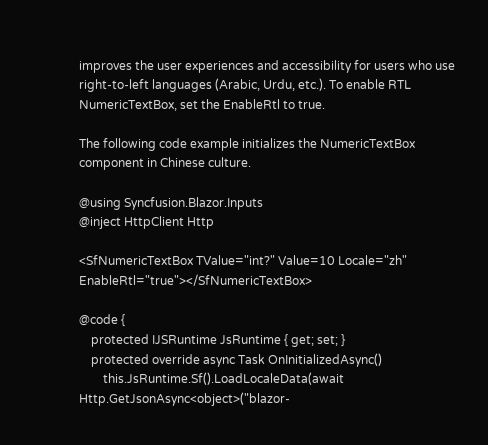improves the user experiences and accessibility for users who use right-to-left languages (Arabic, Urdu, etc.). To enable RTL NumericTextBox, set the EnableRtl to true.

The following code example initializes the NumericTextBox component in Chinese culture.

@using Syncfusion.Blazor.Inputs
@inject HttpClient Http

<SfNumericTextBox TValue="int?" Value=10 Locale="zh" EnableRtl="true"></SfNumericTextBox>

@code {
    protected IJSRuntime JsRuntime { get; set; }
    protected override async Task OnInitializedAsync()
        this.JsRuntime.Sf().LoadLocaleData(await Http.GetJsonAsync<object>("blazor-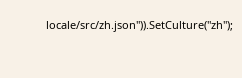locale/src/zh.json")).SetCulture("zh");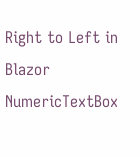Right to Left in Blazor NumericTextBox